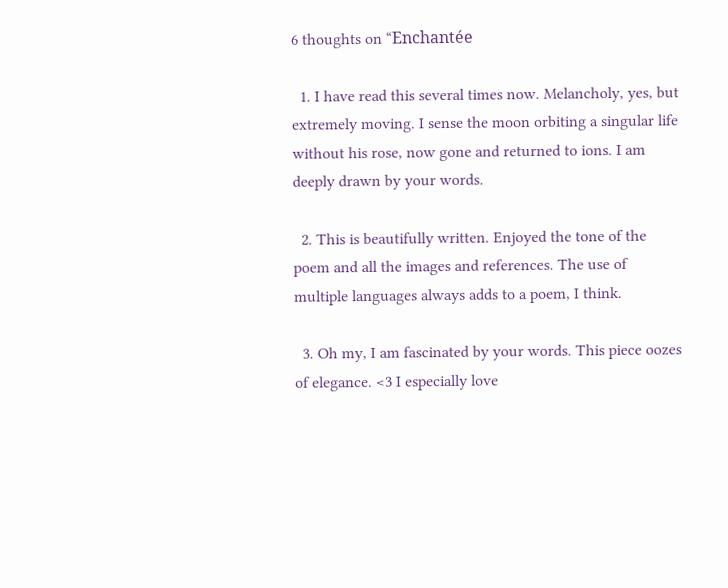6 thoughts on “Enchantée

  1. I have read this several times now. Melancholy, yes, but extremely moving. I sense the moon orbiting a singular life without his rose, now gone and returned to ions. I am deeply drawn by your words.

  2. This is beautifully written. Enjoyed the tone of the poem and all the images and references. The use of multiple languages always adds to a poem, I think.

  3. Oh my, I am fascinated by your words. This piece oozes of elegance. <3 I especially love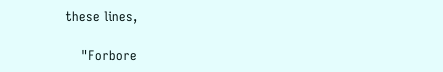these lines,

    "Forbore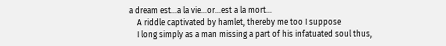a dream est…a la vie…or…est a la mort…
    A riddle captivated by hamlet, thereby me too I suppose
    I long simply as a man missing a part of his infatuated soul thus,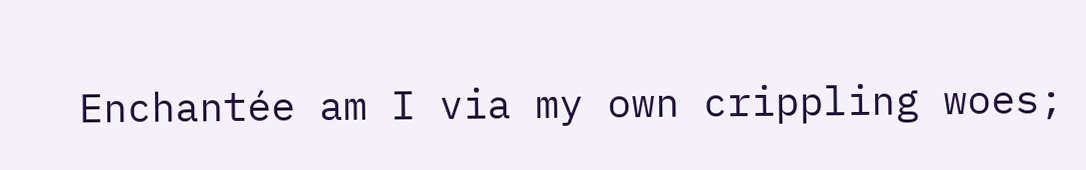Enchantée am I via my own crippling woes;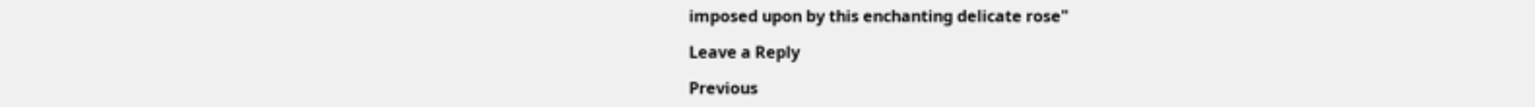imposed upon by this enchanting delicate rose"

Leave a Reply

Previous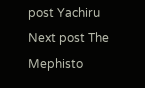post Yachiru
Next post The Mephisto